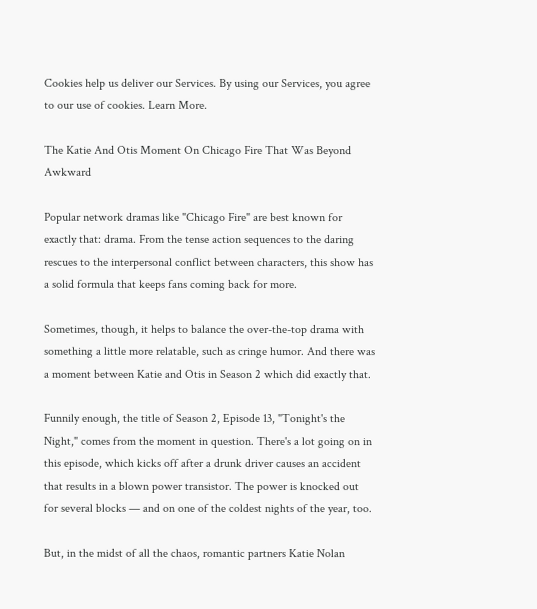Cookies help us deliver our Services. By using our Services, you agree to our use of cookies. Learn More.

The Katie And Otis Moment On Chicago Fire That Was Beyond Awkward

Popular network dramas like "Chicago Fire" are best known for exactly that: drama. From the tense action sequences to the daring rescues to the interpersonal conflict between characters, this show has a solid formula that keeps fans coming back for more.

Sometimes, though, it helps to balance the over-the-top drama with something a little more relatable, such as cringe humor. And there was a moment between Katie and Otis in Season 2 which did exactly that.

Funnily enough, the title of Season 2, Episode 13, "Tonight's the Night," comes from the moment in question. There's a lot going on in this episode, which kicks off after a drunk driver causes an accident that results in a blown power transistor. The power is knocked out for several blocks — and on one of the coldest nights of the year, too.

But, in the midst of all the chaos, romantic partners Katie Nolan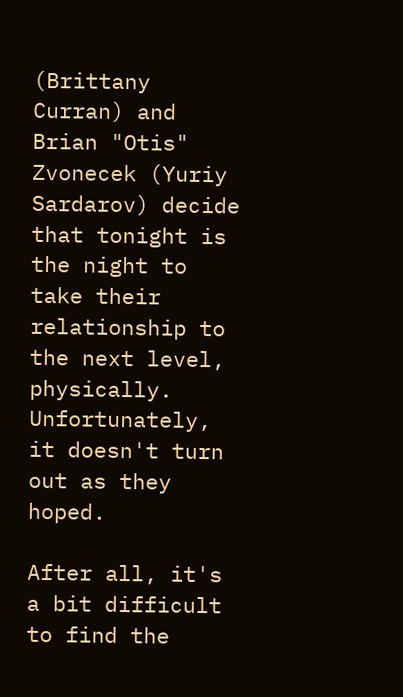(Brittany Curran) and Brian "Otis" Zvonecek (Yuriy Sardarov) decide that tonight is the night to take their relationship to the next level, physically. Unfortunately, it doesn't turn out as they hoped.

After all, it's a bit difficult to find the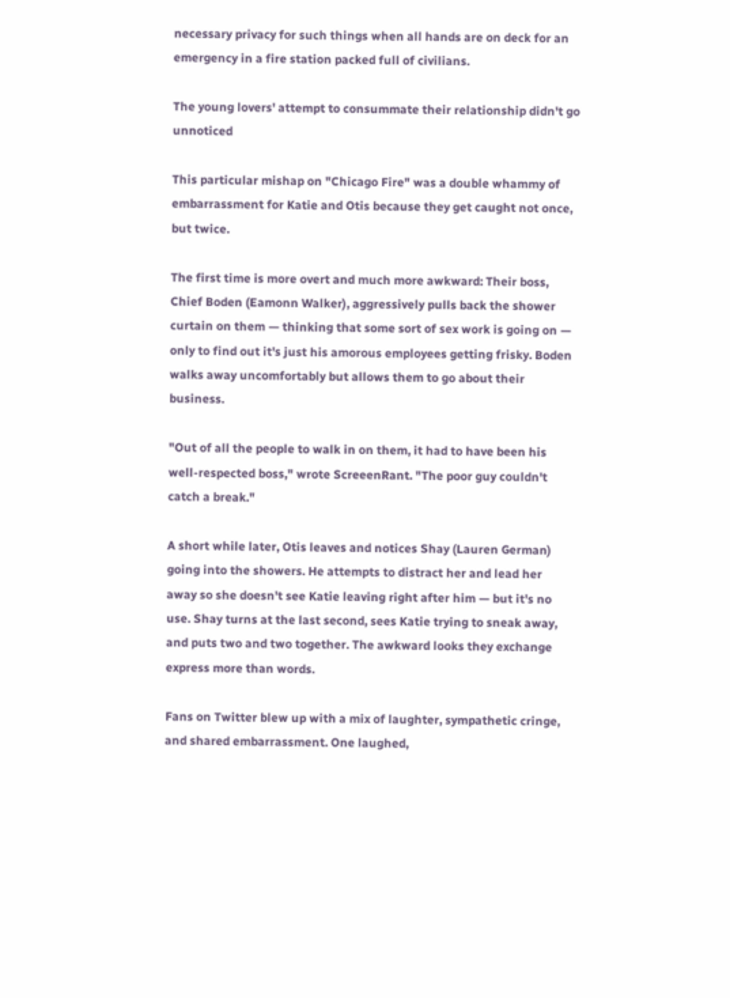necessary privacy for such things when all hands are on deck for an emergency in a fire station packed full of civilians.

The young lovers' attempt to consummate their relationship didn't go unnoticed

This particular mishap on "Chicago Fire" was a double whammy of embarrassment for Katie and Otis because they get caught not once, but twice.

The first time is more overt and much more awkward: Their boss, Chief Boden (Eamonn Walker), aggressively pulls back the shower curtain on them — thinking that some sort of sex work is going on — only to find out it's just his amorous employees getting frisky. Boden walks away uncomfortably but allows them to go about their business.

"Out of all the people to walk in on them, it had to have been his well-respected boss," wrote ScreeenRant. "The poor guy couldn't catch a break."

A short while later, Otis leaves and notices Shay (Lauren German) going into the showers. He attempts to distract her and lead her away so she doesn't see Katie leaving right after him — but it's no use. Shay turns at the last second, sees Katie trying to sneak away, and puts two and two together. The awkward looks they exchange express more than words.

Fans on Twitter blew up with a mix of laughter, sympathetic cringe, and shared embarrassment. One laughed,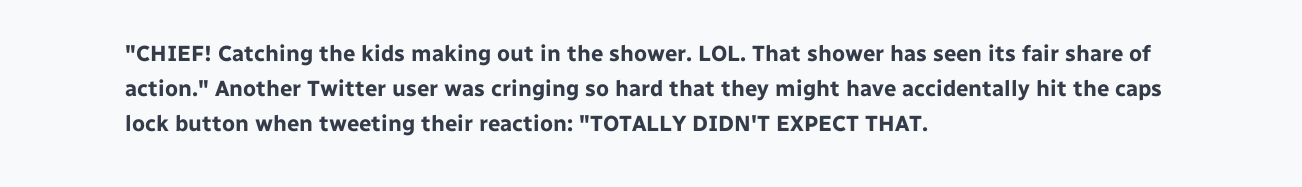"CHIEF! Catching the kids making out in the shower. LOL. That shower has seen its fair share of action." Another Twitter user was cringing so hard that they might have accidentally hit the caps lock button when tweeting their reaction: "TOTALLY DIDN'T EXPECT THAT.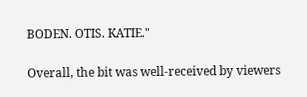BODEN. OTIS. KATIE."

Overall, the bit was well-received by viewers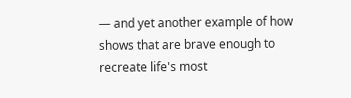— and yet another example of how shows that are brave enough to recreate life's most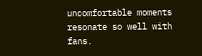uncomfortable moments resonate so well with fans.